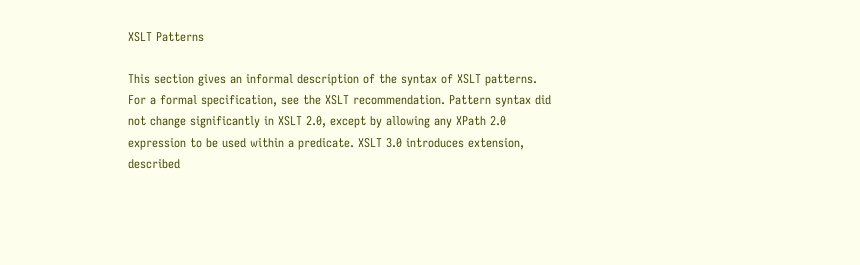XSLT Patterns

This section gives an informal description of the syntax of XSLT patterns. For a formal specification, see the XSLT recommendation. Pattern syntax did not change significantly in XSLT 2.0, except by allowing any XPath 2.0 expression to be used within a predicate. XSLT 3.0 introduces extension, described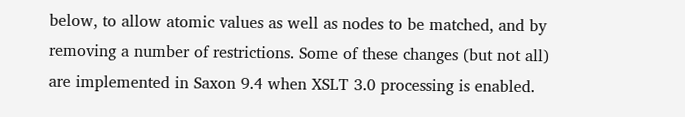below, to allow atomic values as well as nodes to be matched, and by removing a number of restrictions. Some of these changes (but not all) are implemented in Saxon 9.4 when XSLT 3.0 processing is enabled.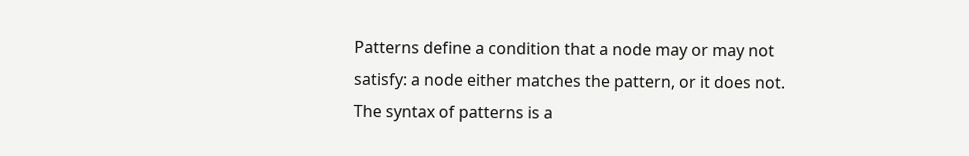Patterns define a condition that a node may or may not satisfy: a node either matches the pattern, or it does not. The syntax of patterns is a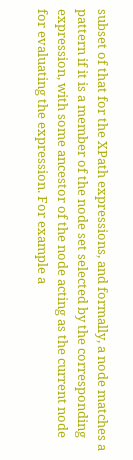subset of that for the XPath expressions, and formally, a node matches a pattern if it is a member of the node set selected by the corresponding expression, with some ancestor of the node acting as the current node for evaluating the expression. For example a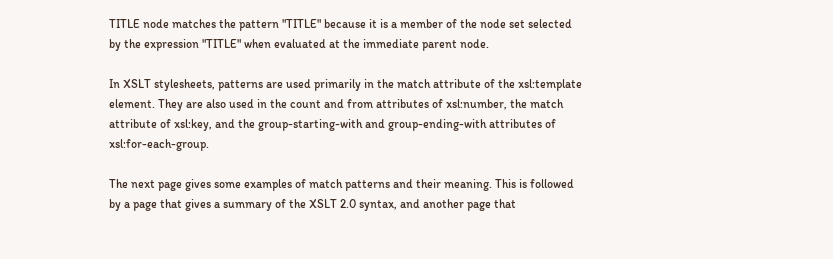TITLE node matches the pattern "TITLE" because it is a member of the node set selected by the expression "TITLE" when evaluated at the immediate parent node.

In XSLT stylesheets, patterns are used primarily in the match attribute of the xsl:template element. They are also used in the count and from attributes of xsl:number, the match attribute of xsl:key, and the group-starting-with and group-ending-with attributes of xsl:for-each-group.

The next page gives some examples of match patterns and their meaning. This is followed by a page that gives a summary of the XSLT 2.0 syntax, and another page that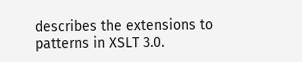describes the extensions to patterns in XSLT 3.0.